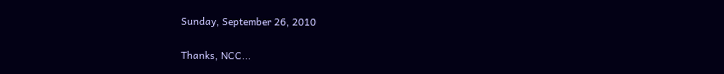Sunday, September 26, 2010

Thanks, NCC...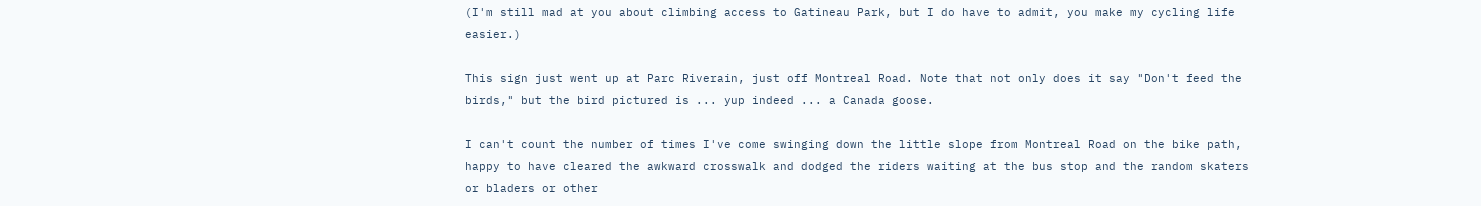(I'm still mad at you about climbing access to Gatineau Park, but I do have to admit, you make my cycling life easier.)

This sign just went up at Parc Riverain, just off Montreal Road. Note that not only does it say "Don't feed the birds," but the bird pictured is ... yup indeed ... a Canada goose.

I can't count the number of times I've come swinging down the little slope from Montreal Road on the bike path, happy to have cleared the awkward crosswalk and dodged the riders waiting at the bus stop and the random skaters or bladers or other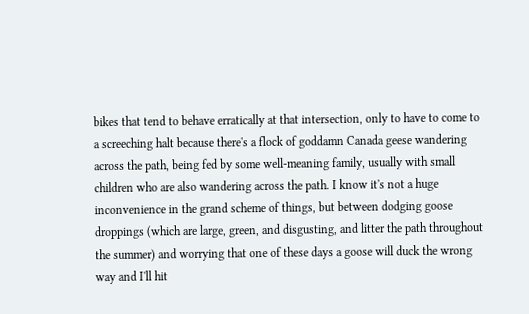bikes that tend to behave erratically at that intersection, only to have to come to a screeching halt because there's a flock of goddamn Canada geese wandering across the path, being fed by some well-meaning family, usually with small children who are also wandering across the path. I know it's not a huge inconvenience in the grand scheme of things, but between dodging goose droppings (which are large, green, and disgusting, and litter the path throughout the summer) and worrying that one of these days a goose will duck the wrong way and I'll hit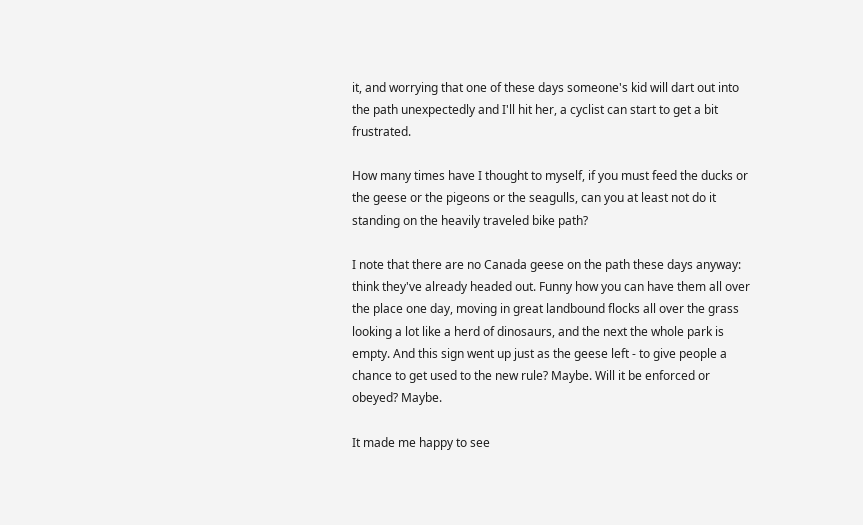it, and worrying that one of these days someone's kid will dart out into the path unexpectedly and I'll hit her, a cyclist can start to get a bit frustrated.

How many times have I thought to myself, if you must feed the ducks or the geese or the pigeons or the seagulls, can you at least not do it standing on the heavily traveled bike path?

I note that there are no Canada geese on the path these days anyway: think they've already headed out. Funny how you can have them all over the place one day, moving in great landbound flocks all over the grass looking a lot like a herd of dinosaurs, and the next the whole park is empty. And this sign went up just as the geese left - to give people a chance to get used to the new rule? Maybe. Will it be enforced or obeyed? Maybe.

It made me happy to see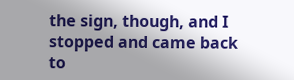the sign, though, and I stopped and came back to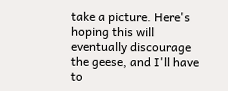take a picture. Here's hoping this will eventually discourage the geese, and I'll have to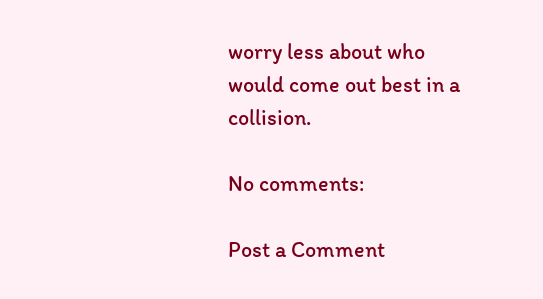worry less about who would come out best in a collision.

No comments:

Post a Comment